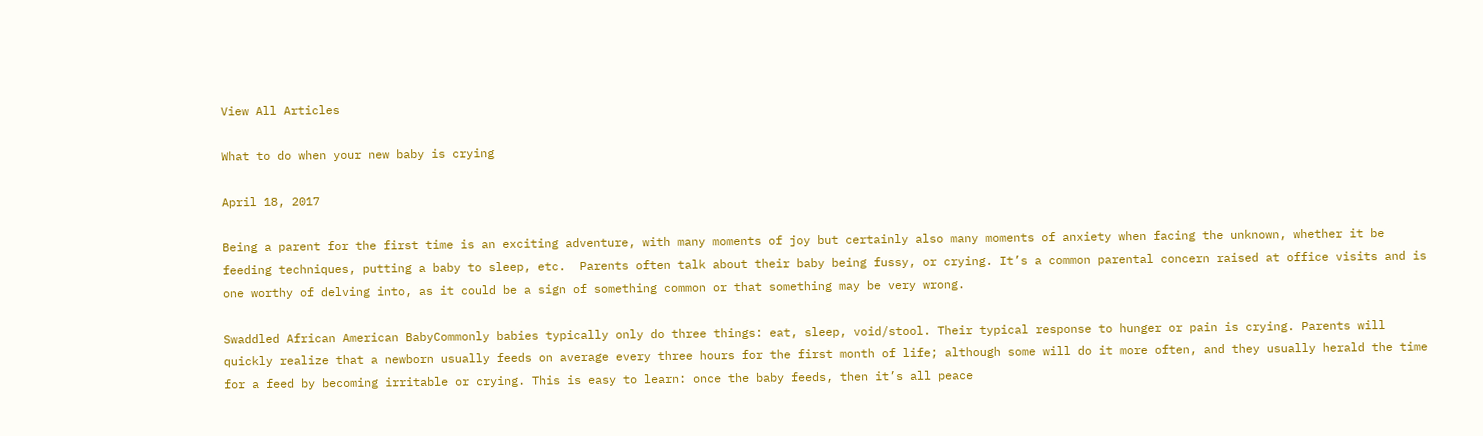View All Articles

What to do when your new baby is crying

April 18, 2017

Being a parent for the first time is an exciting adventure, with many moments of joy but certainly also many moments of anxiety when facing the unknown, whether it be feeding techniques, putting a baby to sleep, etc.  Parents often talk about their baby being fussy, or crying. It’s a common parental concern raised at office visits and is one worthy of delving into, as it could be a sign of something common or that something may be very wrong.

Swaddled African American BabyCommonly babies typically only do three things: eat, sleep, void/stool. Their typical response to hunger or pain is crying. Parents will quickly realize that a newborn usually feeds on average every three hours for the first month of life; although some will do it more often, and they usually herald the time for a feed by becoming irritable or crying. This is easy to learn: once the baby feeds, then it’s all peace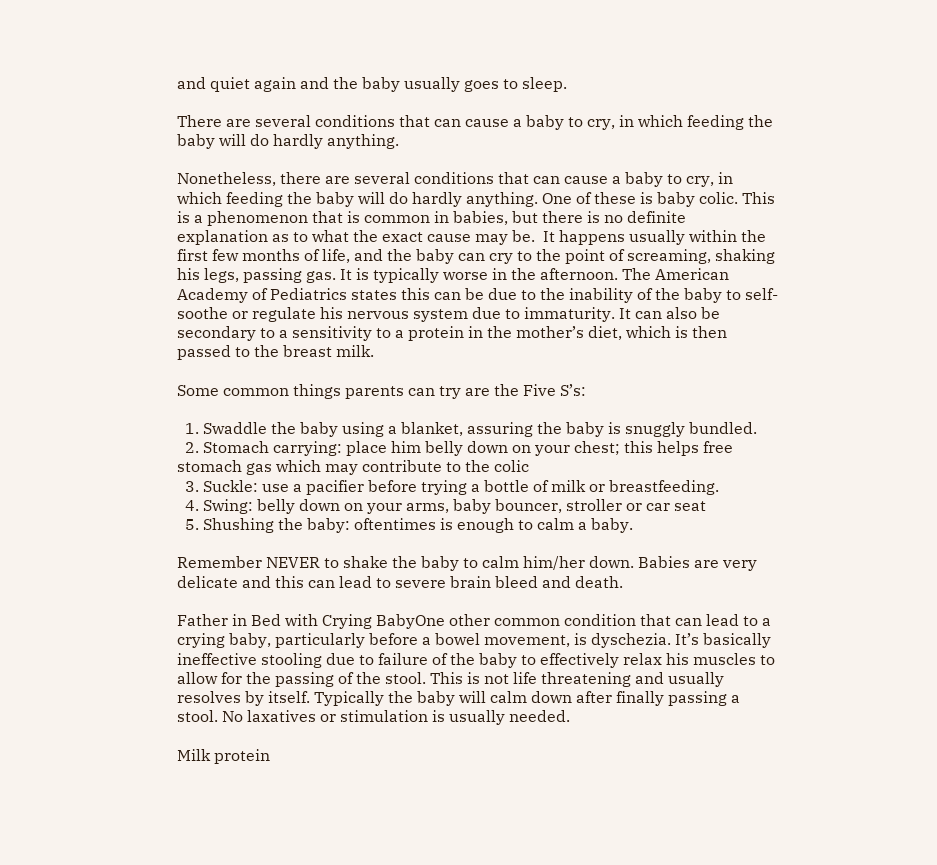and quiet again and the baby usually goes to sleep.

There are several conditions that can cause a baby to cry, in which feeding the baby will do hardly anything.

Nonetheless, there are several conditions that can cause a baby to cry, in which feeding the baby will do hardly anything. One of these is baby colic. This is a phenomenon that is common in babies, but there is no definite explanation as to what the exact cause may be.  It happens usually within the first few months of life, and the baby can cry to the point of screaming, shaking his legs, passing gas. It is typically worse in the afternoon. The American Academy of Pediatrics states this can be due to the inability of the baby to self-soothe or regulate his nervous system due to immaturity. It can also be secondary to a sensitivity to a protein in the mother’s diet, which is then passed to the breast milk.

Some common things parents can try are the Five S’s:

  1. Swaddle the baby using a blanket, assuring the baby is snuggly bundled.
  2. Stomach carrying: place him belly down on your chest; this helps free stomach gas which may contribute to the colic
  3. Suckle: use a pacifier before trying a bottle of milk or breastfeeding.
  4. Swing: belly down on your arms, baby bouncer, stroller or car seat
  5. Shushing the baby: oftentimes is enough to calm a baby.

Remember NEVER to shake the baby to calm him/her down. Babies are very delicate and this can lead to severe brain bleed and death.

Father in Bed with Crying BabyOne other common condition that can lead to a crying baby, particularly before a bowel movement, is dyschezia. It’s basically ineffective stooling due to failure of the baby to effectively relax his muscles to allow for the passing of the stool. This is not life threatening and usually resolves by itself. Typically the baby will calm down after finally passing a stool. No laxatives or stimulation is usually needed.

Milk protein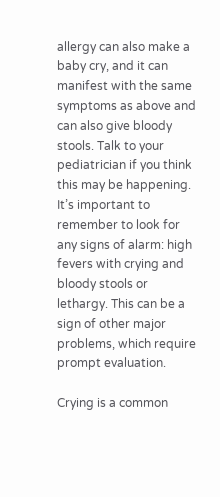allergy can also make a baby cry, and it can manifest with the same symptoms as above and can also give bloody stools. Talk to your pediatrician if you think this may be happening. It’s important to remember to look for any signs of alarm: high fevers with crying and bloody stools or lethargy. This can be a sign of other major problems, which require prompt evaluation.

Crying is a common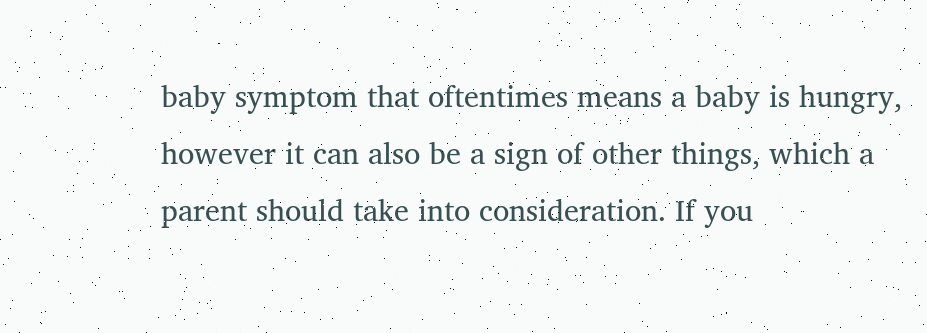baby symptom that oftentimes means a baby is hungry, however it can also be a sign of other things, which a parent should take into consideration. If you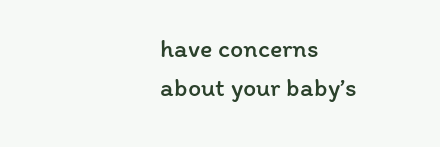have concerns about your baby’s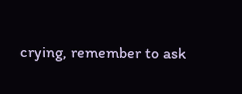crying, remember to ask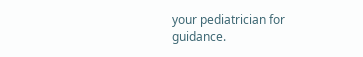your pediatrician for guidance.